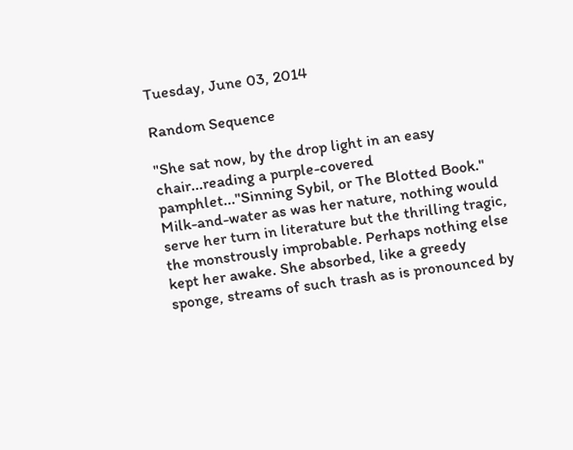Tuesday, June 03, 2014

Random Sequence

"She sat now, by the drop light in an easy chair...reading a purple-covered pamphlet..."Sinning Sybil, or The Blotted Book." Milk-and-water as was her nature, nothing would serve her turn in literature but the thrilling tragic, the monstrously improbable. Perhaps nothing else kept her awake. She absorbed, like a greedy sponge, streams of such trash as is pronounced by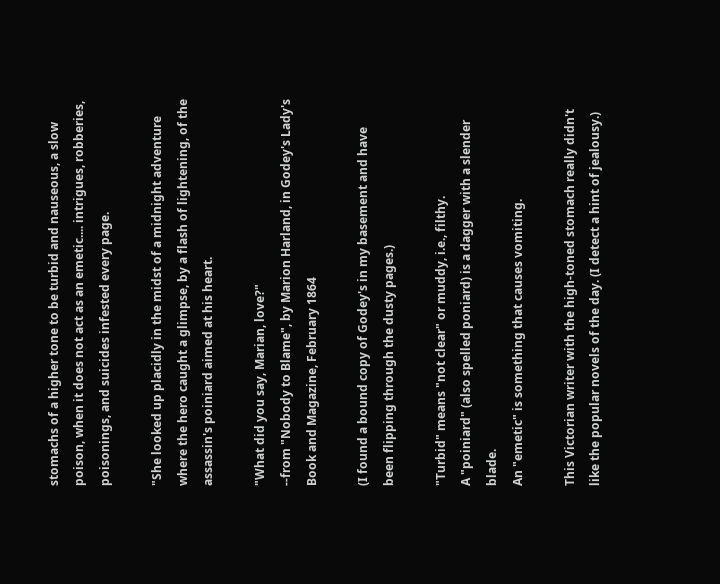stomachs of a higher tone to be turbid and nauseous, a slow poison, when it does not act as an emetic.... intrigues, robberies, poisonings, and suicides infested every page.

"She looked up placidly in the midst of a midnight adventure where the hero caught a glimpse, by a flash of lightening, of the assassin's poiniard aimed at his heart.

"What did you say, Marian, love?"
--from "Nobody to Blame", by Marion Harland, in Godey's Lady's Book and Magazine, February 1864

(I found a bound copy of Godey's in my basement and have been flipping through the dusty pages.)

"Turbid" means "not clear" or muddy, i.e., filthy.
A "poiniard" (also spelled poniard) is a dagger with a slender blade.
An "emetic" is something that causes vomiting.

This Victorian writer with the high-toned stomach really didn't like the popular novels of the day. (I detect a hint of jealousy.)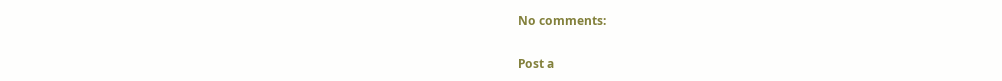No comments:

Post a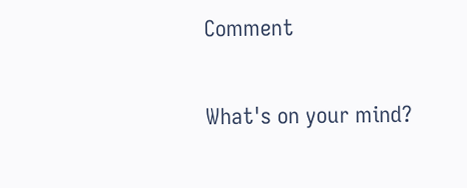Comment

What's on your mind?